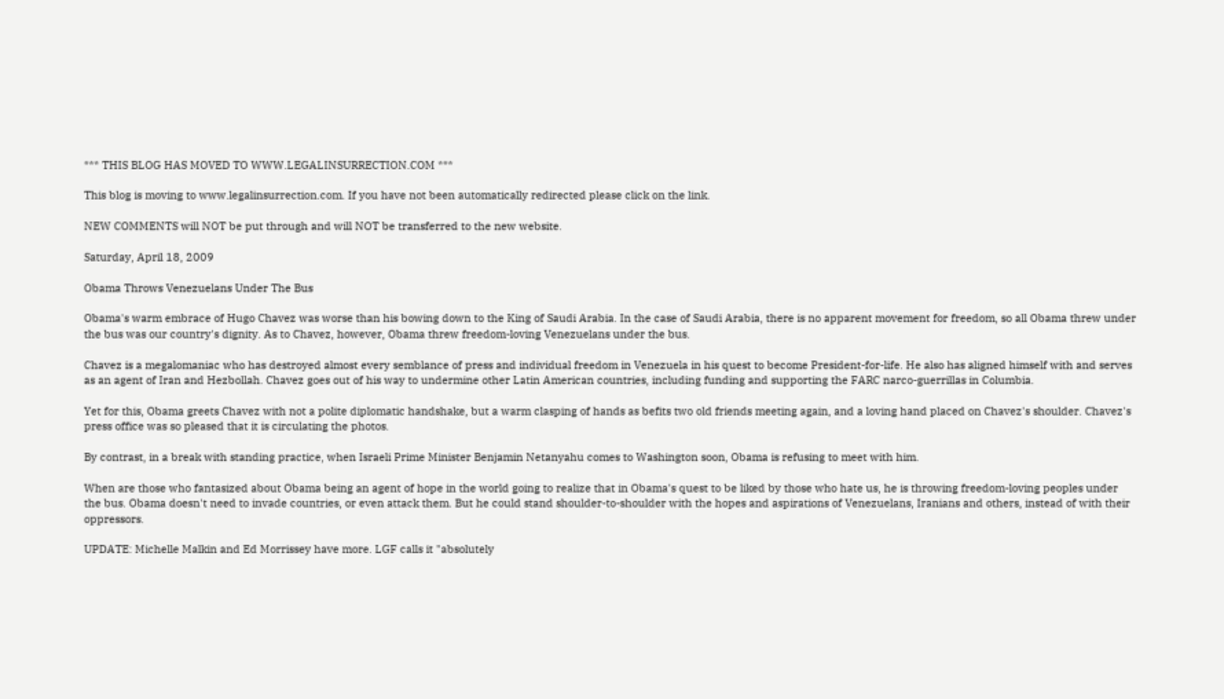*** THIS BLOG HAS MOVED TO WWW.LEGALINSURRECTION.COM ***

This blog is moving to www.legalinsurrection.com. If you have not been automatically redirected please click on the link.

NEW COMMENTS will NOT be put through and will NOT be transferred to the new website.

Saturday, April 18, 2009

Obama Throws Venezuelans Under The Bus

Obama's warm embrace of Hugo Chavez was worse than his bowing down to the King of Saudi Arabia. In the case of Saudi Arabia, there is no apparent movement for freedom, so all Obama threw under the bus was our country's dignity. As to Chavez, however, Obama threw freedom-loving Venezuelans under the bus.

Chavez is a megalomaniac who has destroyed almost every semblance of press and individual freedom in Venezuela in his quest to become President-for-life. He also has aligned himself with and serves as an agent of Iran and Hezbollah. Chavez goes out of his way to undermine other Latin American countries, including funding and supporting the FARC narco-guerrillas in Columbia.

Yet for this, Obama greets Chavez with not a polite diplomatic handshake, but a warm clasping of hands as befits two old friends meeting again, and a loving hand placed on Chavez's shoulder. Chavez's press office was so pleased that it is circulating the photos.

By contrast, in a break with standing practice, when Israeli Prime Minister Benjamin Netanyahu comes to Washington soon, Obama is refusing to meet with him.

When are those who fantasized about Obama being an agent of hope in the world going to realize that in Obama's quest to be liked by those who hate us, he is throwing freedom-loving peoples under the bus. Obama doesn't need to invade countries, or even attack them. But he could stand shoulder-to-shoulder with the hopes and aspirations of Venezuelans, Iranians and others, instead of with their oppressors.

UPDATE: Michelle Malkin and Ed Morrissey have more. LGF calls it "absolutely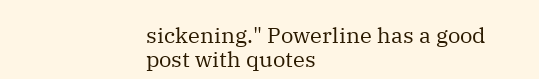sickening." Powerline has a good post with quotes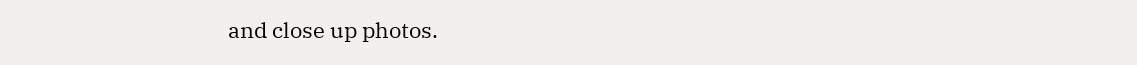and close up photos.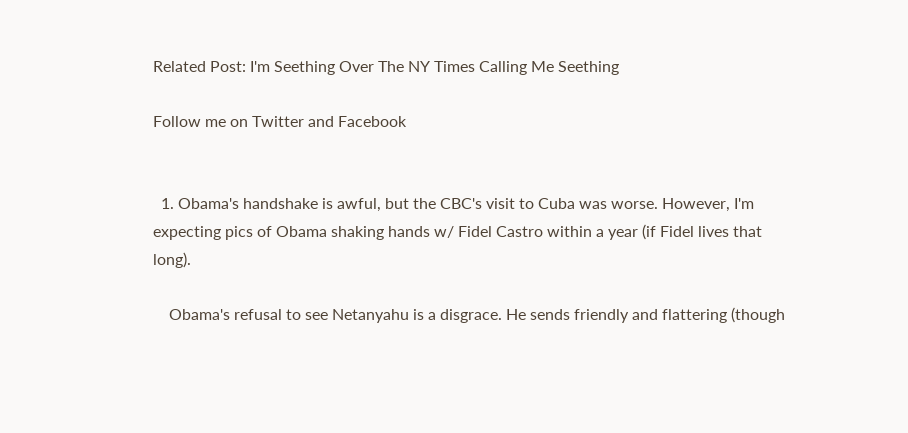Related Post: I'm Seething Over The NY Times Calling Me Seething

Follow me on Twitter and Facebook


  1. Obama's handshake is awful, but the CBC's visit to Cuba was worse. However, I'm expecting pics of Obama shaking hands w/ Fidel Castro within a year (if Fidel lives that long).

    Obama's refusal to see Netanyahu is a disgrace. He sends friendly and flattering (though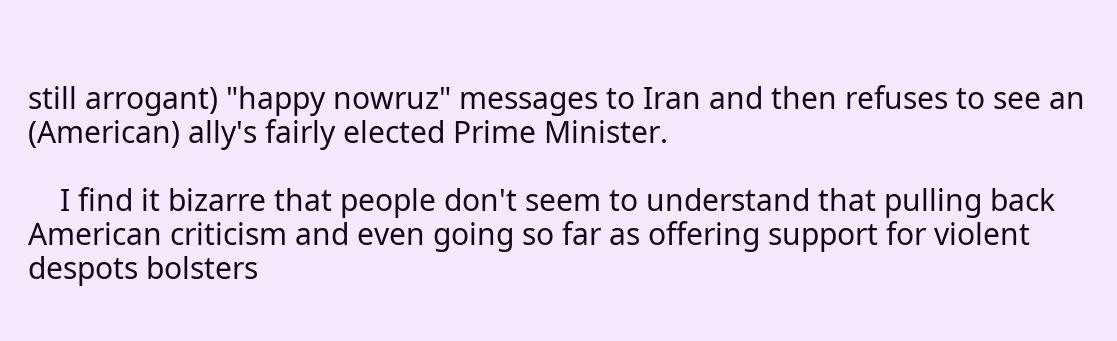still arrogant) "happy nowruz" messages to Iran and then refuses to see an (American) ally's fairly elected Prime Minister.

    I find it bizarre that people don't seem to understand that pulling back American criticism and even going so far as offering support for violent despots bolsters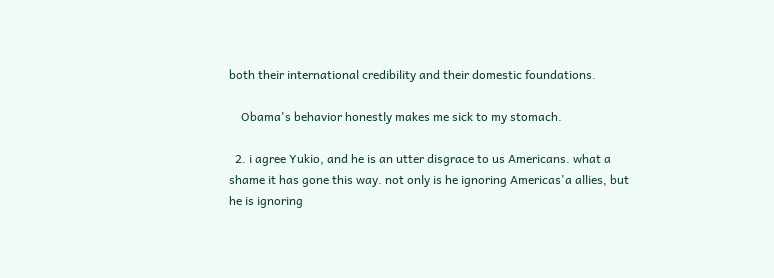both their international credibility and their domestic foundations.

    Obama's behavior honestly makes me sick to my stomach.

  2. i agree Yukio, and he is an utter disgrace to us Americans. what a shame it has gone this way. not only is he ignoring Americas'a allies, but he is ignoring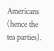Americans (hence the tea parties).